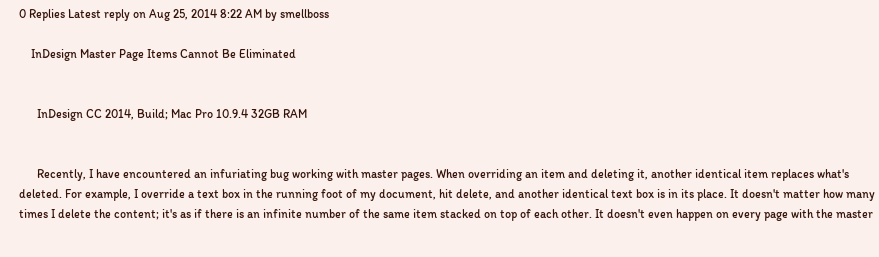0 Replies Latest reply on Aug 25, 2014 8:22 AM by smellboss

    InDesign Master Page Items Cannot Be Eliminated


      InDesign CC 2014, Build; Mac Pro 10.9.4 32GB RAM


      Recently, I have encountered an infuriating bug working with master pages. When overriding an item and deleting it, another identical item replaces what's deleted. For example, I override a text box in the running foot of my document, hit delete, and another identical text box is in its place. It doesn't matter how many times I delete the content; it's as if there is an infinite number of the same item stacked on top of each other. It doesn't even happen on every page with the master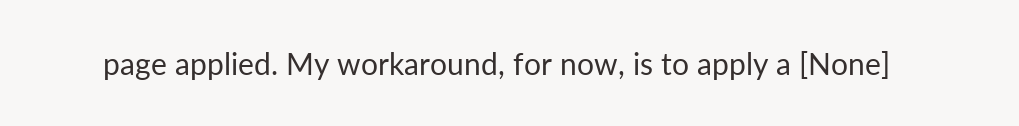page applied. My workaround, for now, is to apply a [None]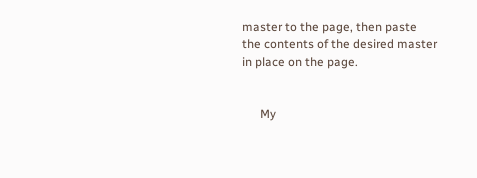master to the page, then paste the contents of the desired master in place on the page.


      My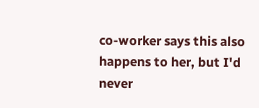co-worker says this also happens to her, but I'd never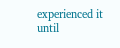experienced it until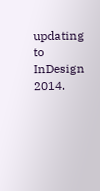updating to InDesign 2014.